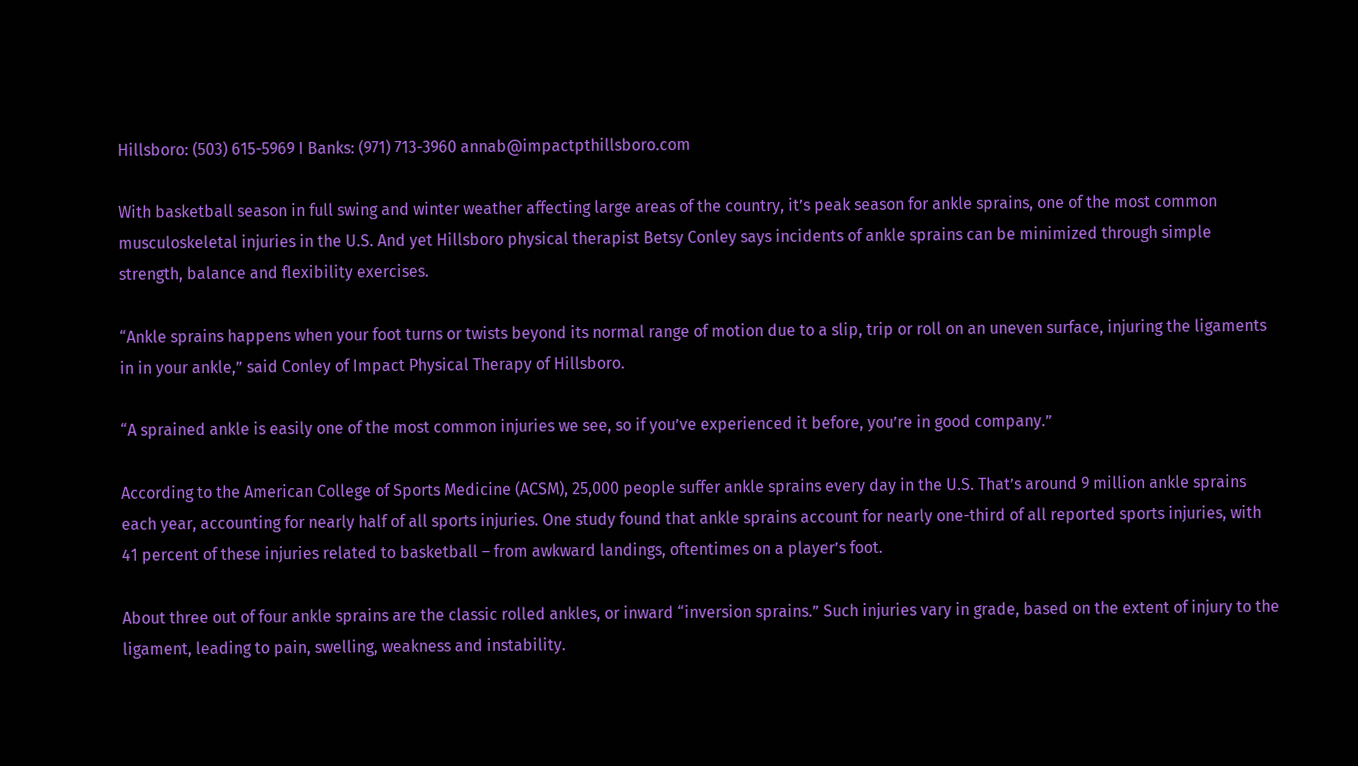Hillsboro: (503) 615-5969 I Banks: (971) 713-3960 annab@impactpthillsboro.com

With basketball season in full swing and winter weather affecting large areas of the country, it’s peak season for ankle sprains, one of the most common musculoskeletal injuries in the U.S. And yet Hillsboro physical therapist Betsy Conley says incidents of ankle sprains can be minimized through simple strength, balance and flexibility exercises.

“Ankle sprains happens when your foot turns or twists beyond its normal range of motion due to a slip, trip or roll on an uneven surface, injuring the ligaments in in your ankle,” said Conley of Impact Physical Therapy of Hillsboro.

“A sprained ankle is easily one of the most common injuries we see, so if you’ve experienced it before, you’re in good company.”

According to the American College of Sports Medicine (ACSM), 25,000 people suffer ankle sprains every day in the U.S. That’s around 9 million ankle sprains each year, accounting for nearly half of all sports injuries. One study found that ankle sprains account for nearly one-third of all reported sports injuries, with 41 percent of these injuries related to basketball – from awkward landings, oftentimes on a player’s foot.

About three out of four ankle sprains are the classic rolled ankles, or inward “inversion sprains.” Such injuries vary in grade, based on the extent of injury to the ligament, leading to pain, swelling, weakness and instability.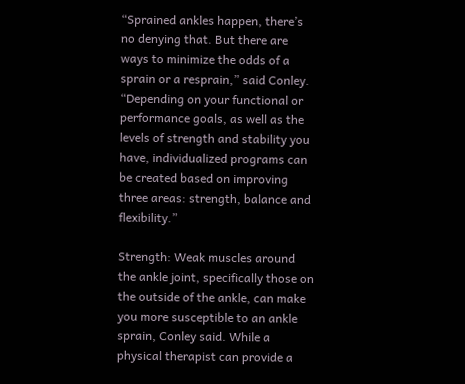“Sprained ankles happen, there’s no denying that. But there are ways to minimize the odds of a sprain or a resprain,” said Conley. “Depending on your functional or performance goals, as well as the levels of strength and stability you have, individualized programs can be created based on improving three areas: strength, balance and flexibility.”

Strength: Weak muscles around the ankle joint, specifically those on the outside of the ankle, can make you more susceptible to an ankle sprain, Conley said. While a physical therapist can provide a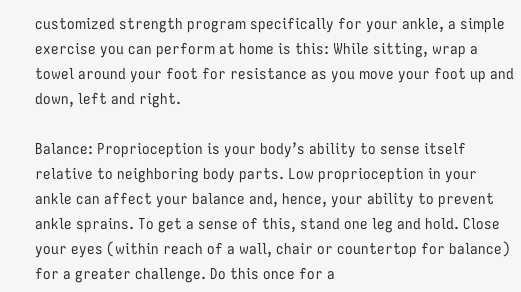customized strength program specifically for your ankle, a simple exercise you can perform at home is this: While sitting, wrap a towel around your foot for resistance as you move your foot up and down, left and right.

Balance: Proprioception is your body’s ability to sense itself relative to neighboring body parts. Low proprioception in your ankle can affect your balance and, hence, your ability to prevent ankle sprains. To get a sense of this, stand one leg and hold. Close your eyes (within reach of a wall, chair or countertop for balance) for a greater challenge. Do this once for a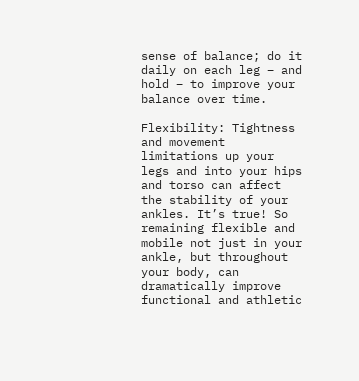sense of balance; do it daily on each leg – and hold – to improve your balance over time.

Flexibility: Tightness and movement limitations up your legs and into your hips and torso can affect the stability of your ankles. It’s true! So remaining flexible and mobile not just in your ankle, but throughout your body, can dramatically improve functional and athletic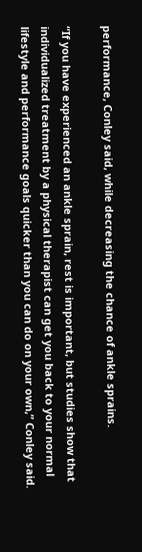performance, Conley said, while decreasing the chance of ankle sprains.

“If you have experienced an ankle sprain, rest is important, but studies show that individualized treatment by a physical therapist can get you back to your normal lifestyle and performance goals quicker than you can do on your own,” Conley said.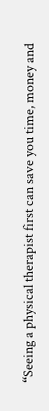“Seeing a physical therapist first can save you time, money and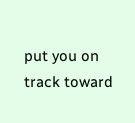put you on track toward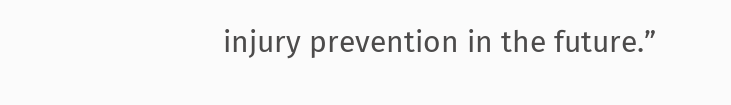injury prevention in the future.”